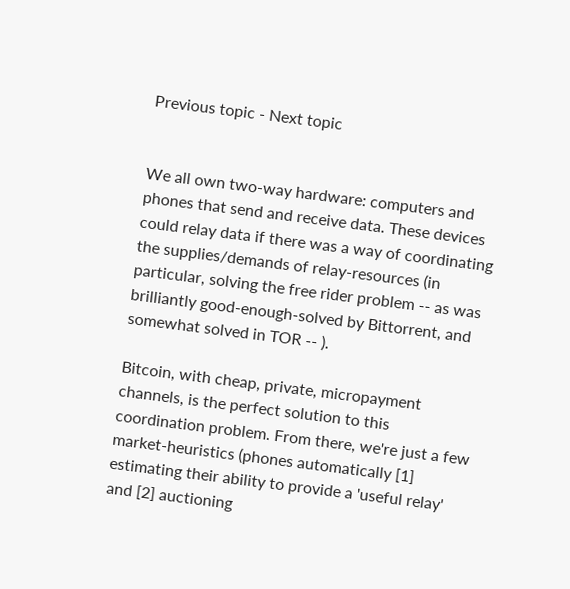Previous topic - Next topic


We all own two-way hardware: computers and phones that send and receive data. These devices could relay data if there was a way of coordinating the supplies/demands of relay-resources (in particular, solving the free rider problem -- as was brilliantly good-enough-solved by Bittorrent, and somewhat solved in TOR -- ).

Bitcoin, with cheap, private, micropayment channels, is the perfect solution to this coordination problem. From there, we're just a few market-heuristics (phones automatically [1] estimating their ability to provide a 'useful relay' and [2] auctioning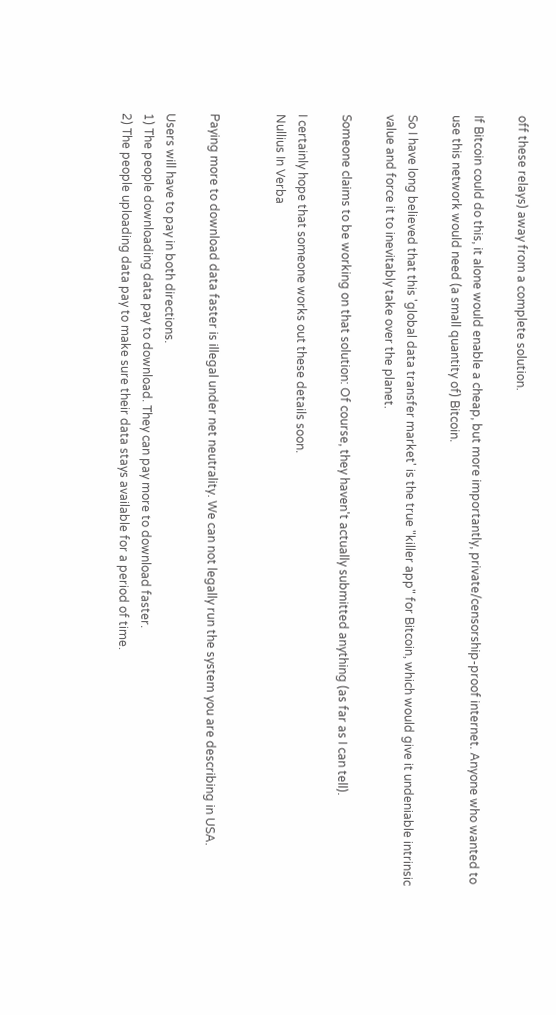off these relays) away from a complete solution.

If Bitcoin could do this, it alone would enable a cheap, but more importantly, private/censorship-proof internet. Anyone who wanted to use this network would need (a small quantity of) Bitcoin.

So I have long believed that this 'global data transfer market' is the true "killer app" for Bitcoin, which would give it undeniable intrinsic value and force it to inevitably take over the planet.

Someone claims to be working on that solution: Of course, they haven't actually submitted anything (as far as I can tell).

I certainly hope that someone works out these details soon.
Nullius In Verba


Paying more to download data faster is illegal under net neutrality. We can not legally run the system you are describing in USA.

Users will have to pay in both directions.
1) The people downloading data pay to download. They can pay more to download faster.
2) The people uploading data pay to make sure their data stays available for a period of time.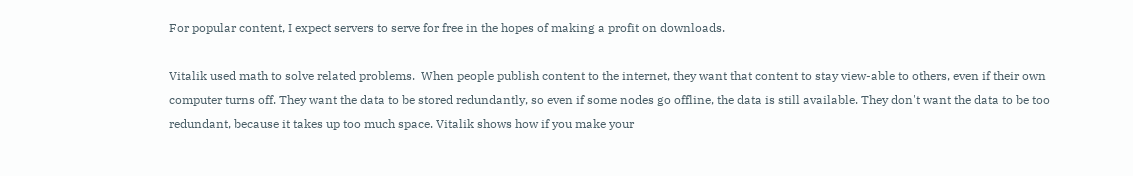For popular content, I expect servers to serve for free in the hopes of making a profit on downloads.

Vitalik used math to solve related problems.  When people publish content to the internet, they want that content to stay view-able to others, even if their own computer turns off. They want the data to be stored redundantly, so even if some nodes go offline, the data is still available. They don't want the data to be too redundant, because it takes up too much space. Vitalik shows how if you make your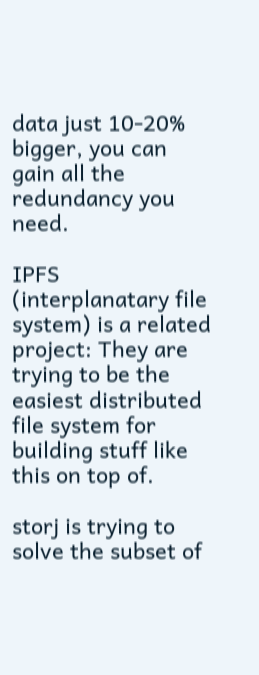data just 10-20% bigger, you can gain all the redundancy you need.

IPFS (interplanatary file system) is a related project: They are trying to be the easiest distributed file system for building stuff like this on top of.

storj is trying to solve the subset of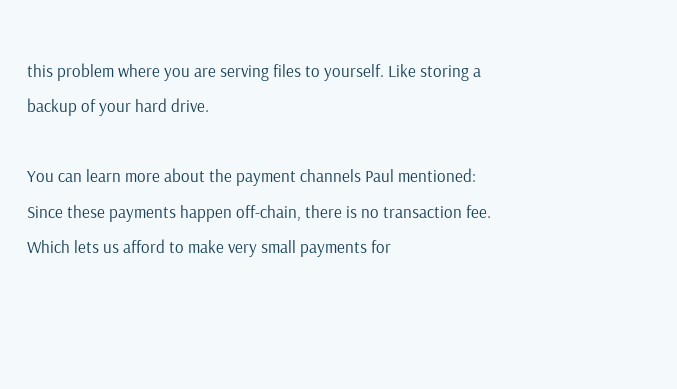this problem where you are serving files to yourself. Like storing a backup of your hard drive.

You can learn more about the payment channels Paul mentioned:
Since these payments happen off-chain, there is no transaction fee. Which lets us afford to make very small payments for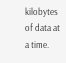kilobytes of data at a time.